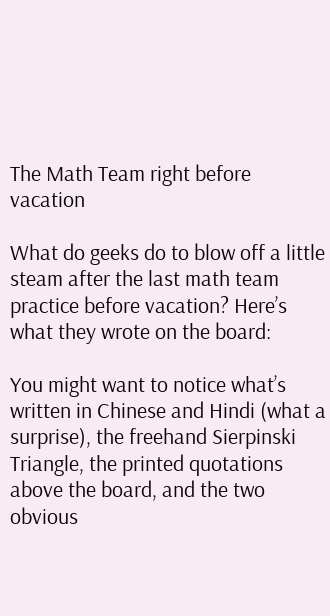The Math Team right before vacation

What do geeks do to blow off a little steam after the last math team practice before vacation? Here’s what they wrote on the board:

You might want to notice what’s written in Chinese and Hindi (what a surprise), the freehand Sierpinski Triangle, the printed quotations above the board, and the two obvious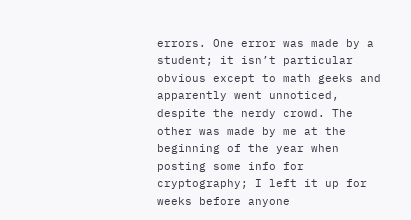errors. One error was made by a student; it isn’t particular obvious except to math geeks and apparently went unnoticed, despite the nerdy crowd. The other was made by me at the beginning of the year when posting some info for cryptography; I left it up for weeks before anyone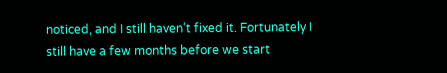noticed, and I still haven’t fixed it. Fortunately I still have a few months before we start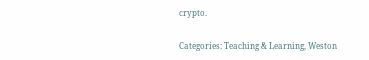crypto.

Categories: Teaching & Learning, Weston